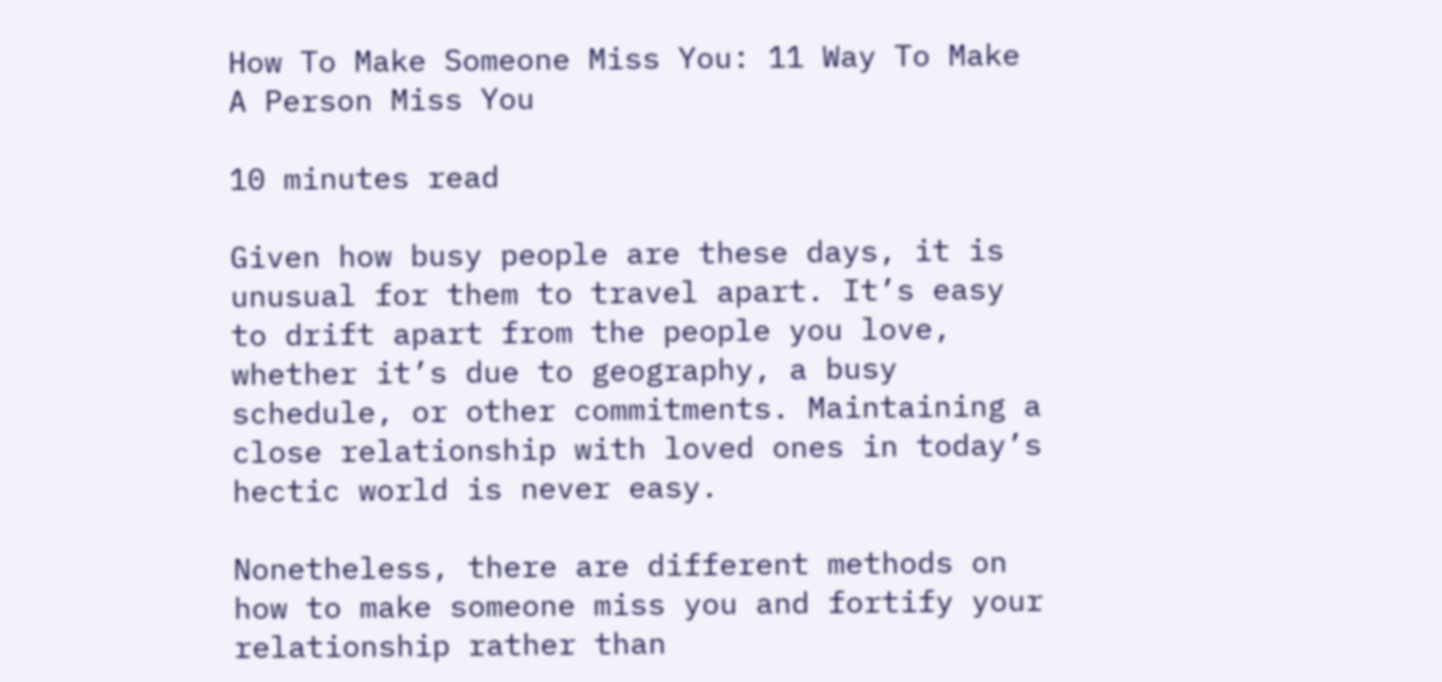How To Make Someone Miss You: 11 Way To Make A Person Miss You

10 minutes read

Given how busy people are these days, it is unusual for them to travel apart. It’s easy to drift apart from the people you love, whether it’s due to geography, a busy schedule, or other commitments. Maintaining a close relationship with loved ones in today’s hectic world is never easy.

Nonetheless, there are different methods on how to make someone miss you and fortify your relationship rather than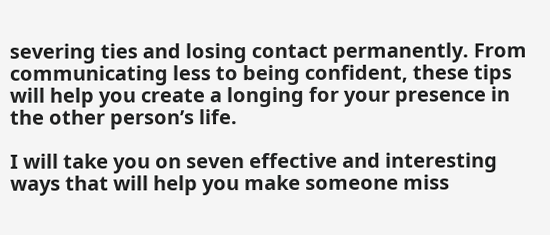severing ties and losing contact permanently. From communicating less to being confident, these tips will help you create a longing for your presence in the other person’s life.

I will take you on seven effective and interesting ways that will help you make someone miss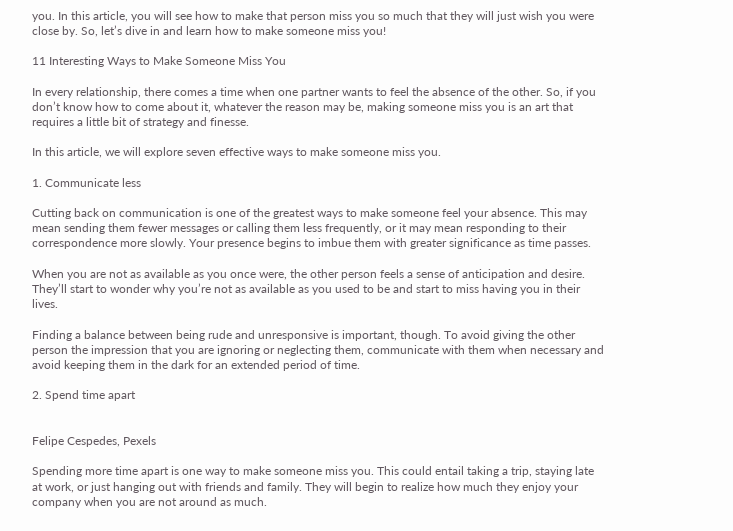you. In this article, you will see how to make that person miss you so much that they will just wish you were close by. So, let’s dive in and learn how to make someone miss you!

11 Interesting Ways to Make Someone Miss You

In every relationship, there comes a time when one partner wants to feel the absence of the other. So, if you don’t know how to come about it, whatever the reason may be, making someone miss you is an art that requires a little bit of strategy and finesse.

In this article, we will explore seven effective ways to make someone miss you.

1. Communicate less

Cutting back on communication is one of the greatest ways to make someone feel your absence. This may mean sending them fewer messages or calling them less frequently, or it may mean responding to their correspondence more slowly. Your presence begins to imbue them with greater significance as time passes.

When you are not as available as you once were, the other person feels a sense of anticipation and desire. They’ll start to wonder why you’re not as available as you used to be and start to miss having you in their lives.

Finding a balance between being rude and unresponsive is important, though. To avoid giving the other person the impression that you are ignoring or neglecting them, communicate with them when necessary and avoid keeping them in the dark for an extended period of time.

2. Spend time apart


Felipe Cespedes, Pexels

Spending more time apart is one way to make someone miss you. This could entail taking a trip, staying late at work, or just hanging out with friends and family. They will begin to realize how much they enjoy your company when you are not around as much.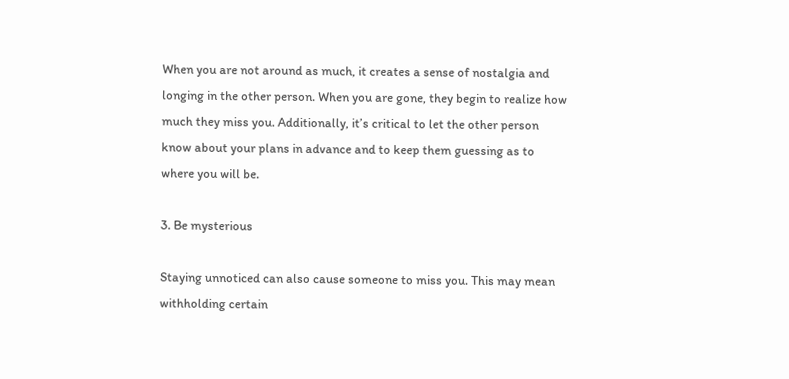When you are not around as much, it creates a sense of nostalgia and longing in the other person. When you are gone, they begin to realize how much they miss you. Additionally, it’s critical to let the other person know about your plans in advance and to keep them guessing as to where you will be.

3. Be mysterious

Staying unnoticed can also cause someone to miss you. This may mean withholding certain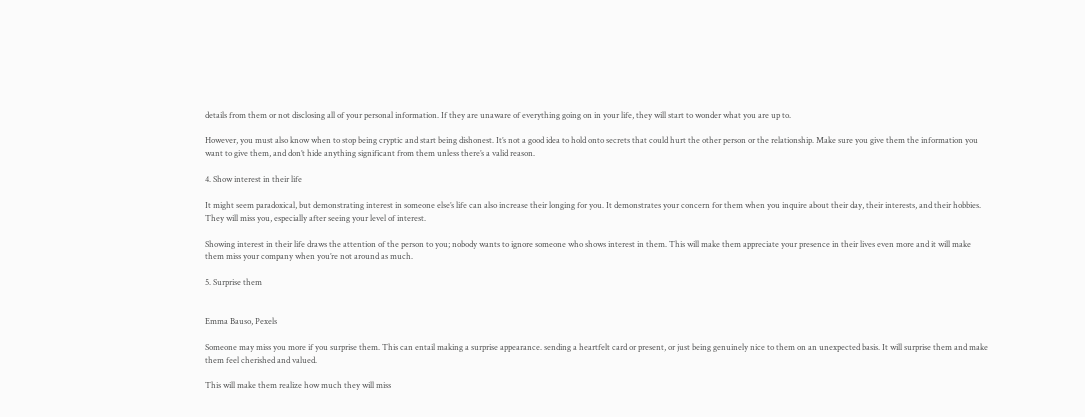details from them or not disclosing all of your personal information. If they are unaware of everything going on in your life, they will start to wonder what you are up to.

However, you must also know when to stop being cryptic and start being dishonest. It’s not a good idea to hold onto secrets that could hurt the other person or the relationship. Make sure you give them the information you want to give them, and don’t hide anything significant from them unless there’s a valid reason.

4. Show interest in their life

It might seem paradoxical, but demonstrating interest in someone else’s life can also increase their longing for you. It demonstrates your concern for them when you inquire about their day, their interests, and their hobbies. They will miss you, especially after seeing your level of interest.

Showing interest in their life draws the attention of the person to you; nobody wants to ignore someone who shows interest in them. This will make them appreciate your presence in their lives even more and it will make them miss your company when you’re not around as much.

5. Surprise them


Emma Bauso, Pexels

Someone may miss you more if you surprise them. This can entail making a surprise appearance. sending a heartfelt card or present, or just being genuinely nice to them on an unexpected basis. It will surprise them and make them feel cherished and valued.

This will make them realize how much they will miss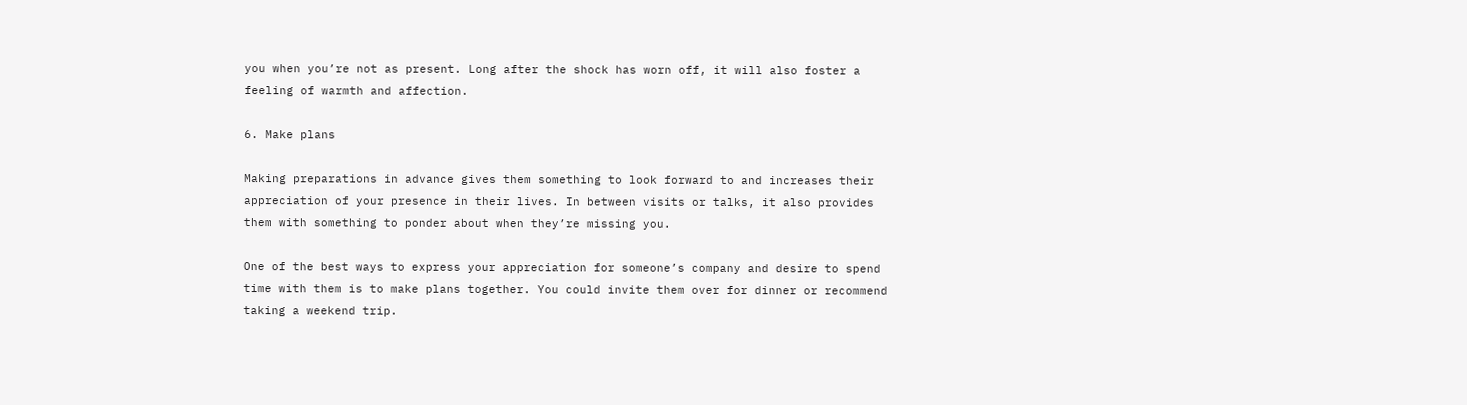you when you’re not as present. Long after the shock has worn off, it will also foster a feeling of warmth and affection.

6. Make plans

Making preparations in advance gives them something to look forward to and increases their appreciation of your presence in their lives. In between visits or talks, it also provides them with something to ponder about when they’re missing you.

One of the best ways to express your appreciation for someone’s company and desire to spend time with them is to make plans together. You could invite them over for dinner or recommend taking a weekend trip.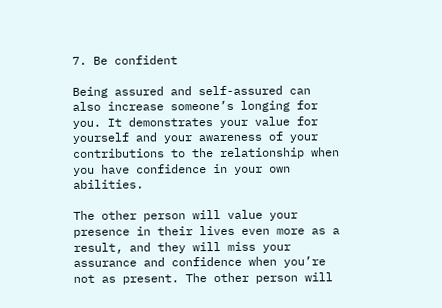7. Be confident

Being assured and self-assured can also increase someone’s longing for you. It demonstrates your value for yourself and your awareness of your contributions to the relationship when you have confidence in your own abilities.

The other person will value your presence in their lives even more as a result, and they will miss your assurance and confidence when you’re not as present. The other person will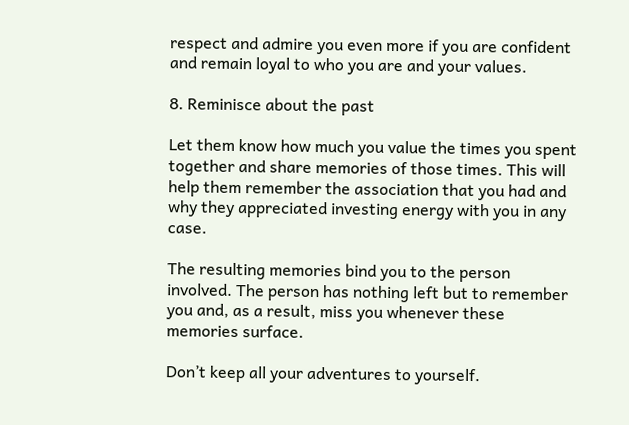respect and admire you even more if you are confident and remain loyal to who you are and your values.

8. Reminisce about the past

Let them know how much you value the times you spent together and share memories of those times. This will help them remember the association that you had and why they appreciated investing energy with you in any case.

The resulting memories bind you to the person involved. The person has nothing left but to remember you and, as a result, miss you whenever these memories surface.

Don’t keep all your adventures to yourself.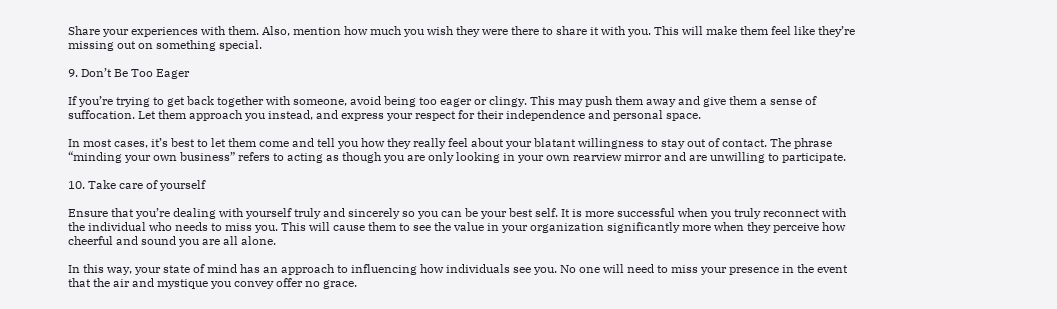Share your experiences with them. Also, mention how much you wish they were there to share it with you. This will make them feel like they’re missing out on something special.

9. Don’t Be Too Eager

If you’re trying to get back together with someone, avoid being too eager or clingy. This may push them away and give them a sense of suffocation. Let them approach you instead, and express your respect for their independence and personal space.

In most cases, it’s best to let them come and tell you how they really feel about your blatant willingness to stay out of contact. The phrase “minding your own business” refers to acting as though you are only looking in your own rearview mirror and are unwilling to participate.

10. Take care of yourself

Ensure that you’re dealing with yourself truly and sincerely so you can be your best self. It is more successful when you truly reconnect with the individual who needs to miss you. This will cause them to see the value in your organization significantly more when they perceive how cheerful and sound you are all alone.

In this way, your state of mind has an approach to influencing how individuals see you. No one will need to miss your presence in the event that the air and mystique you convey offer no grace.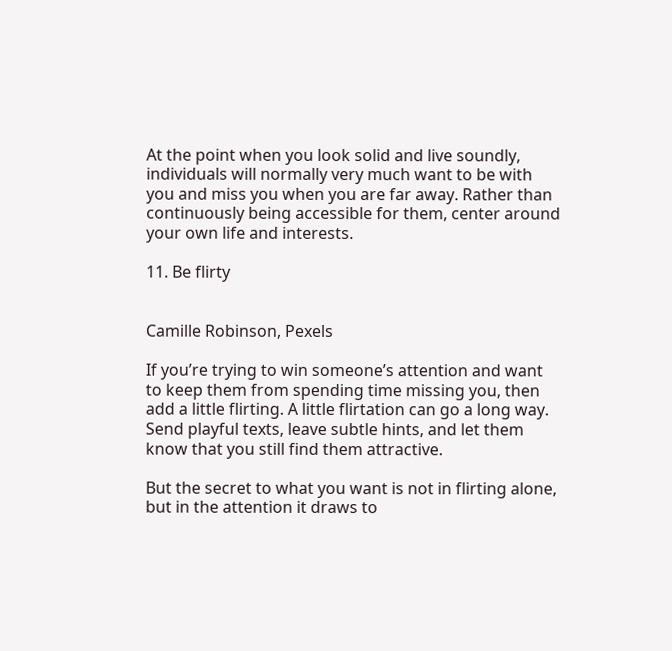At the point when you look solid and live soundly, individuals will normally very much want to be with you and miss you when you are far away. Rather than continuously being accessible for them, center around your own life and interests.

11. Be flirty


Camille Robinson, Pexels

If you’re trying to win someone’s attention and want to keep them from spending time missing you, then add a little flirting. A little flirtation can go a long way. Send playful texts, leave subtle hints, and let them know that you still find them attractive.

But the secret to what you want is not in flirting alone, but in the attention it draws to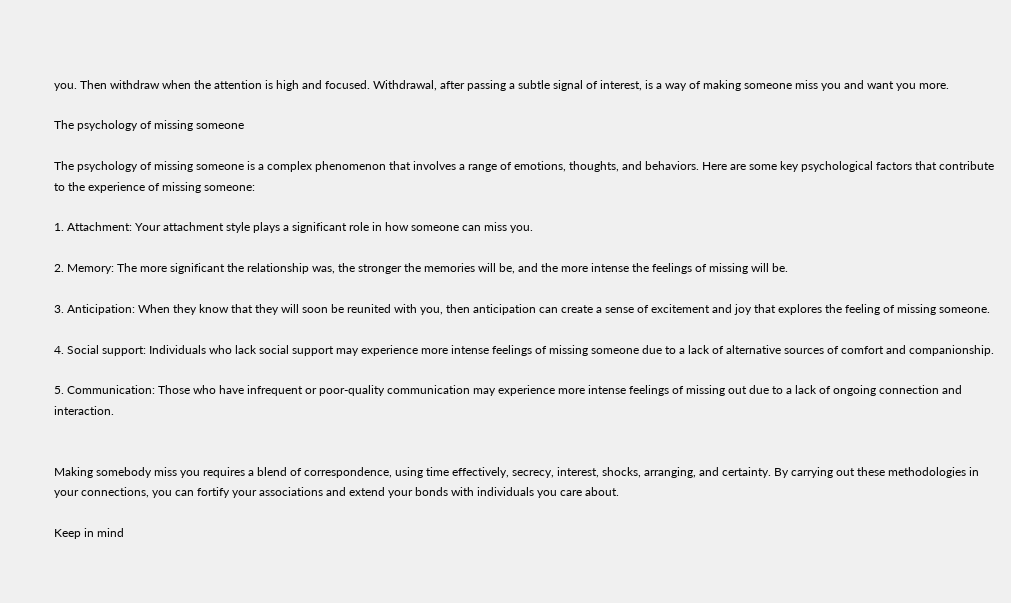you. Then withdraw when the attention is high and focused. Withdrawal, after passing a subtle signal of interest, is a way of making someone miss you and want you more.

The psychology of missing someone

The psychology of missing someone is a complex phenomenon that involves a range of emotions, thoughts, and behaviors. Here are some key psychological factors that contribute to the experience of missing someone:

1. Attachment: Your attachment style plays a significant role in how someone can miss you.

2. Memory: The more significant the relationship was, the stronger the memories will be, and the more intense the feelings of missing will be.

3. Anticipation: When they know that they will soon be reunited with you, then anticipation can create a sense of excitement and joy that explores the feeling of missing someone.

4. Social support: Individuals who lack social support may experience more intense feelings of missing someone due to a lack of alternative sources of comfort and companionship.

5. Communication: Those who have infrequent or poor-quality communication may experience more intense feelings of missing out due to a lack of ongoing connection and interaction.


Making somebody miss you requires a blend of correspondence, using time effectively, secrecy, interest, shocks, arranging, and certainty. By carrying out these methodologies in your connections, you can fortify your associations and extend your bonds with individuals you care about.

Keep in mind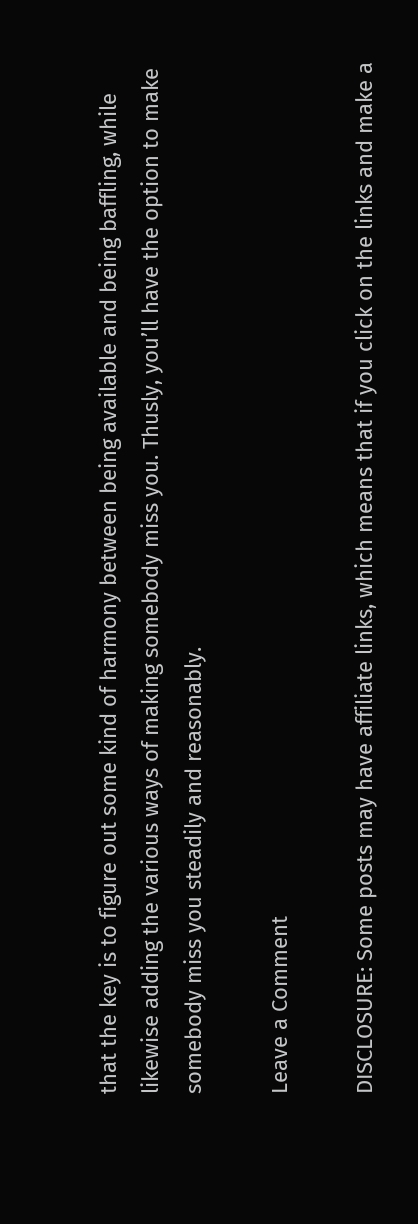that the key is to figure out some kind of harmony between being available and being baffling, while likewise adding the various ways of making somebody miss you. Thusly, you’ll have the option to make somebody miss you steadily and reasonably.

Leave a Comment

DISCLOSURE: Some posts may have affiliate links, which means that if you click on the links and make a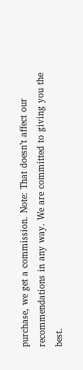purchase, we get a commission. Note: That doesn’t affect our recommendations in any way. We are committed to giving you the best.